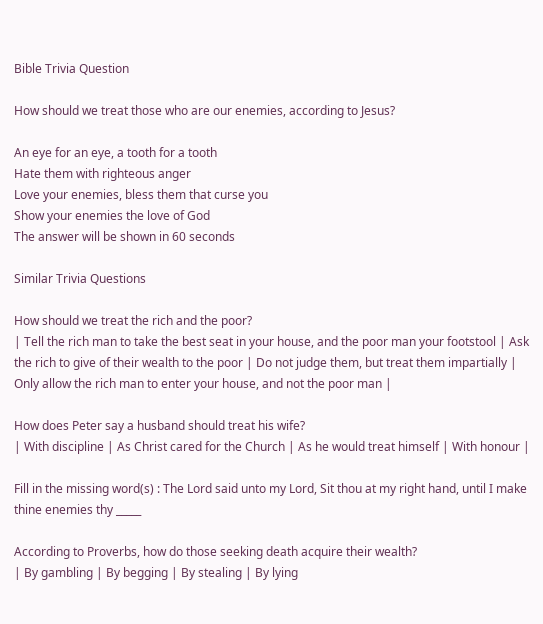Bible Trivia Question

How should we treat those who are our enemies, according to Jesus?

An eye for an eye, a tooth for a tooth
Hate them with righteous anger
Love your enemies, bless them that curse you
Show your enemies the love of God
The answer will be shown in 60 seconds

Similar Trivia Questions

How should we treat the rich and the poor?
| Tell the rich man to take the best seat in your house, and the poor man your footstool | Ask the rich to give of their wealth to the poor | Do not judge them, but treat them impartially | Only allow the rich man to enter your house, and not the poor man |

How does Peter say a husband should treat his wife?
| With discipline | As Christ cared for the Church | As he would treat himself | With honour |

Fill in the missing word(s) : The Lord said unto my Lord, Sit thou at my right hand, until I make thine enemies thy _____

According to Proverbs, how do those seeking death acquire their wealth?
| By gambling | By begging | By stealing | By lying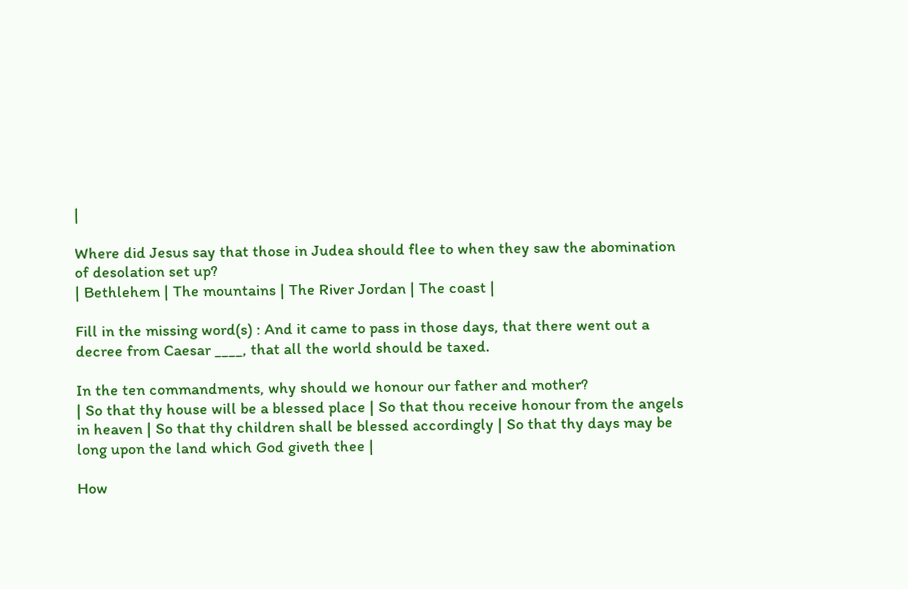|

Where did Jesus say that those in Judea should flee to when they saw the abomination of desolation set up?
| Bethlehem | The mountains | The River Jordan | The coast |

Fill in the missing word(s) : And it came to pass in those days, that there went out a decree from Caesar ____, that all the world should be taxed.

In the ten commandments, why should we honour our father and mother?
| So that thy house will be a blessed place | So that thou receive honour from the angels in heaven | So that thy children shall be blessed accordingly | So that thy days may be long upon the land which God giveth thee |

How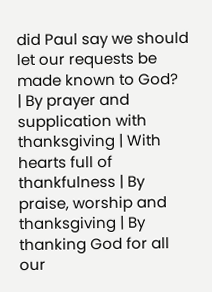did Paul say we should let our requests be made known to God?
| By prayer and supplication with thanksgiving | With hearts full of thankfulness | By praise, worship and thanksgiving | By thanking God for all our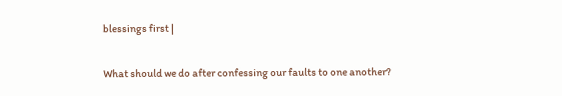blessings first |

What should we do after confessing our faults to one another?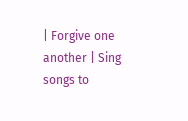| Forgive one another | Sing songs to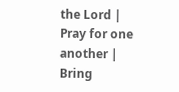the Lord | Pray for one another | Bring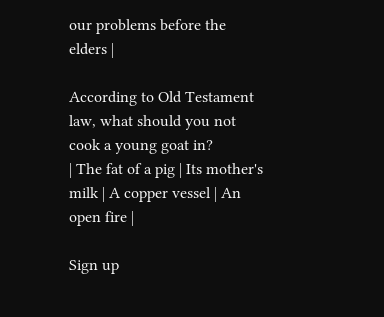our problems before the elders |

According to Old Testament law, what should you not cook a young goat in?
| The fat of a pig | Its mother's milk | A copper vessel | An open fire |

Sign up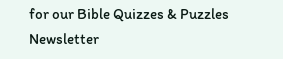for our Bible Quizzes & Puzzles Newsletter